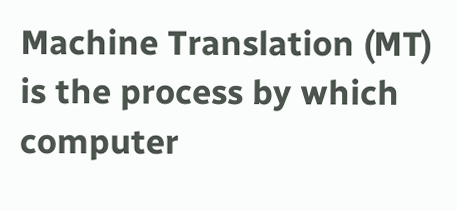Machine Translation (MT) is the process by which computer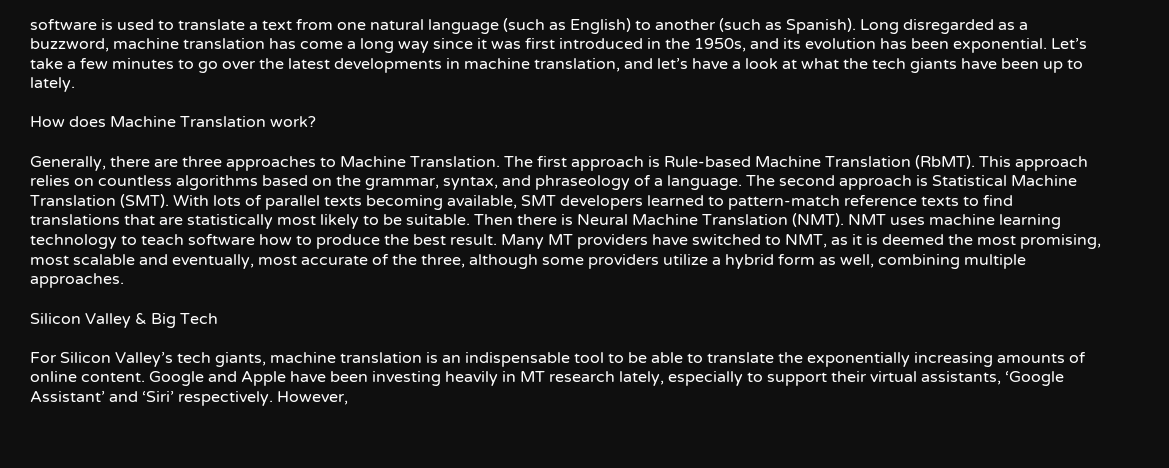software is used to translate a text from one natural language (such as English) to another (such as Spanish). Long disregarded as a buzzword, machine translation has come a long way since it was first introduced in the 1950s, and its evolution has been exponential. Let’s take a few minutes to go over the latest developments in machine translation, and let’s have a look at what the tech giants have been up to lately.

How does Machine Translation work?

Generally, there are three approaches to Machine Translation. The first approach is Rule-based Machine Translation (RbMT). This approach relies on countless algorithms based on the grammar, syntax, and phraseology of a language. The second approach is Statistical Machine Translation (SMT). With lots of parallel texts becoming available, SMT developers learned to pattern-match reference texts to find translations that are statistically most likely to be suitable. Then there is Neural Machine Translation (NMT). NMT uses machine learning technology to teach software how to produce the best result. Many MT providers have switched to NMT, as it is deemed the most promising, most scalable and eventually, most accurate of the three, although some providers utilize a hybrid form as well, combining multiple approaches.

Silicon Valley & Big Tech

For Silicon Valley’s tech giants, machine translation is an indispensable tool to be able to translate the exponentially increasing amounts of online content. Google and Apple have been investing heavily in MT research lately, especially to support their virtual assistants, ‘Google Assistant’ and ‘Siri’ respectively. However,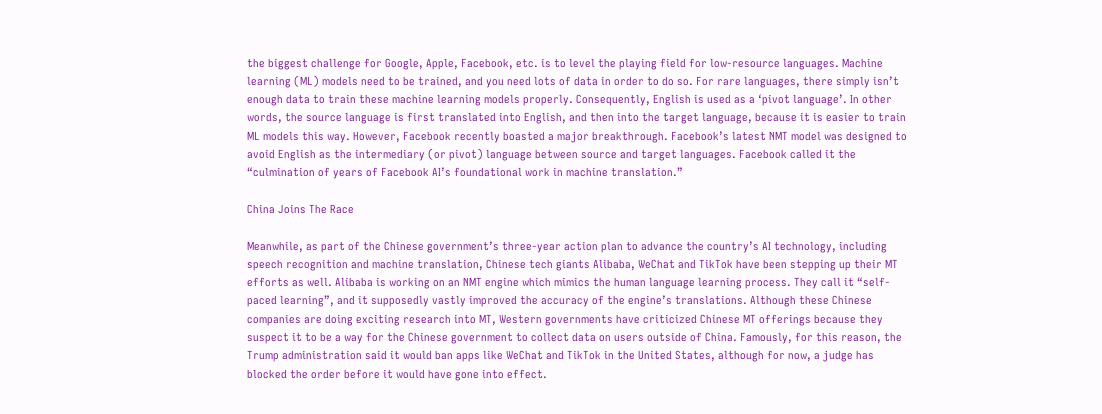the biggest challenge for Google, Apple, Facebook, etc. is to level the playing field for low-resource languages. Machine learning (ML) models need to be trained, and you need lots of data in order to do so. For rare languages, there simply isn’t enough data to train these machine learning models properly. Consequently, English is used as a ‘pivot language’. In other words, the source language is first translated into English, and then into the target language, because it is easier to train ML models this way. However, Facebook recently boasted a major breakthrough. Facebook’s latest NMT model was designed to avoid English as the intermediary (or pivot) language between source and target languages. Facebook called it the “culmination of years of Facebook AI’s foundational work in machine translation.”

China Joins The Race

Meanwhile, as part of the Chinese government’s three-year action plan to advance the country’s AI technology, including speech recognition and machine translation, Chinese tech giants Alibaba, WeChat and TikTok have been stepping up their MT efforts as well. Alibaba is working on an NMT engine which mimics the human language learning process. They call it “self-paced learning”, and it supposedly vastly improved the accuracy of the engine’s translations. Although these Chinese companies are doing exciting research into MT, Western governments have criticized Chinese MT offerings because they suspect it to be a way for the Chinese government to collect data on users outside of China. Famously, for this reason, the Trump administration said it would ban apps like WeChat and TikTok in the United States, although for now, a judge has blocked the order before it would have gone into effect.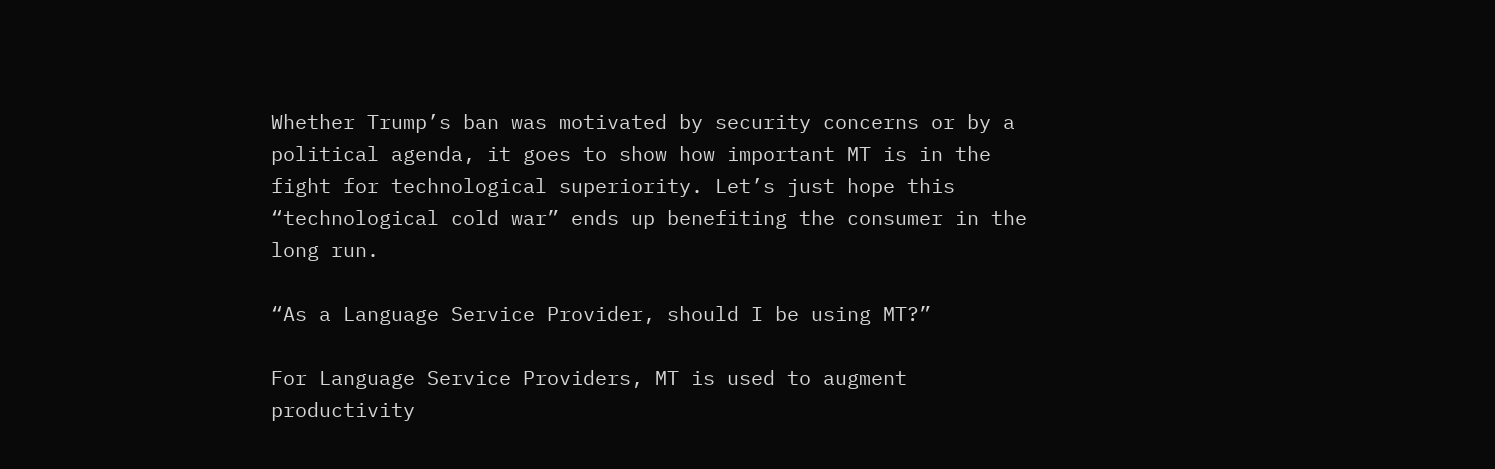Whether Trump’s ban was motivated by security concerns or by a political agenda, it goes to show how important MT is in the fight for technological superiority. Let’s just hope this “technological cold war” ends up benefiting the consumer in the long run.

“As a Language Service Provider, should I be using MT?”

For Language Service Providers, MT is used to augment productivity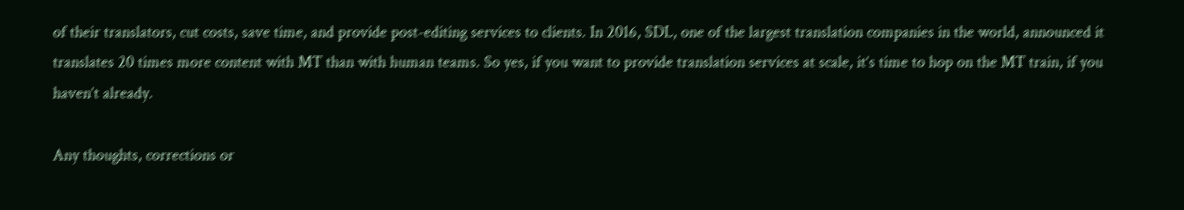of their translators, cut costs, save time, and provide post-editing services to clients. In 2016, SDL, one of the largest translation companies in the world, announced it translates 20 times more content with MT than with human teams. So yes, if you want to provide translation services at scale, it’s time to hop on the MT train, if you haven’t already.

Any thoughts, corrections or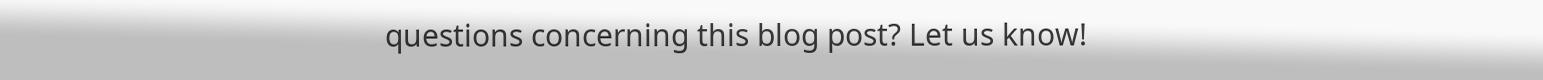questions concerning this blog post? Let us know!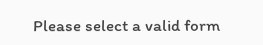Please select a valid form